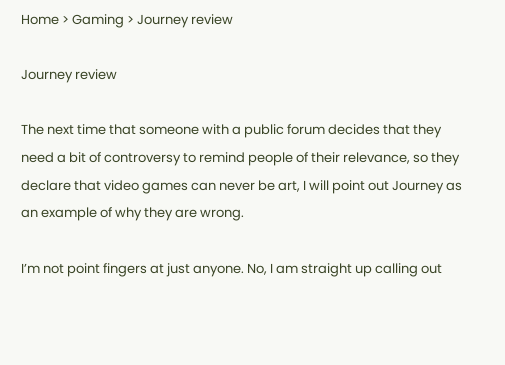Home > Gaming > Journey review

Journey review

The next time that someone with a public forum decides that they need a bit of controversy to remind people of their relevance, so they declare that video games can never be art, I will point out Journey as an example of why they are wrong.

I’m not point fingers at just anyone. No, I am straight up calling out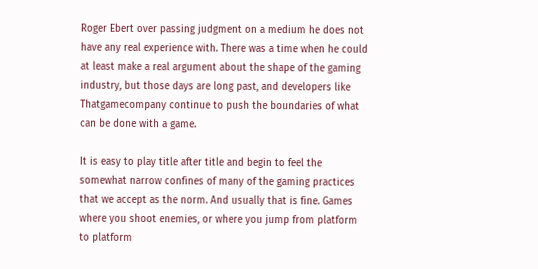Roger Ebert over passing judgment on a medium he does not have any real experience with. There was a time when he could at least make a real argument about the shape of the gaming industry, but those days are long past, and developers like Thatgamecompany continue to push the boundaries of what can be done with a game.

It is easy to play title after title and begin to feel the somewhat narrow confines of many of the gaming practices that we accept as the norm. And usually that is fine. Games where you shoot enemies, or where you jump from platform to platform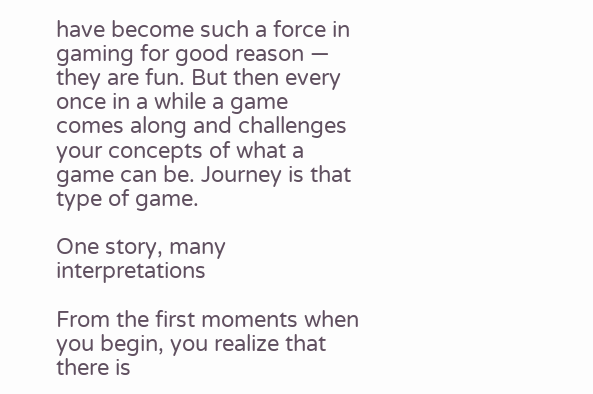have become such a force in gaming for good reason — they are fun. But then every once in a while a game comes along and challenges your concepts of what a game can be. Journey is that type of game.

One story, many interpretations

From the first moments when you begin, you realize that there is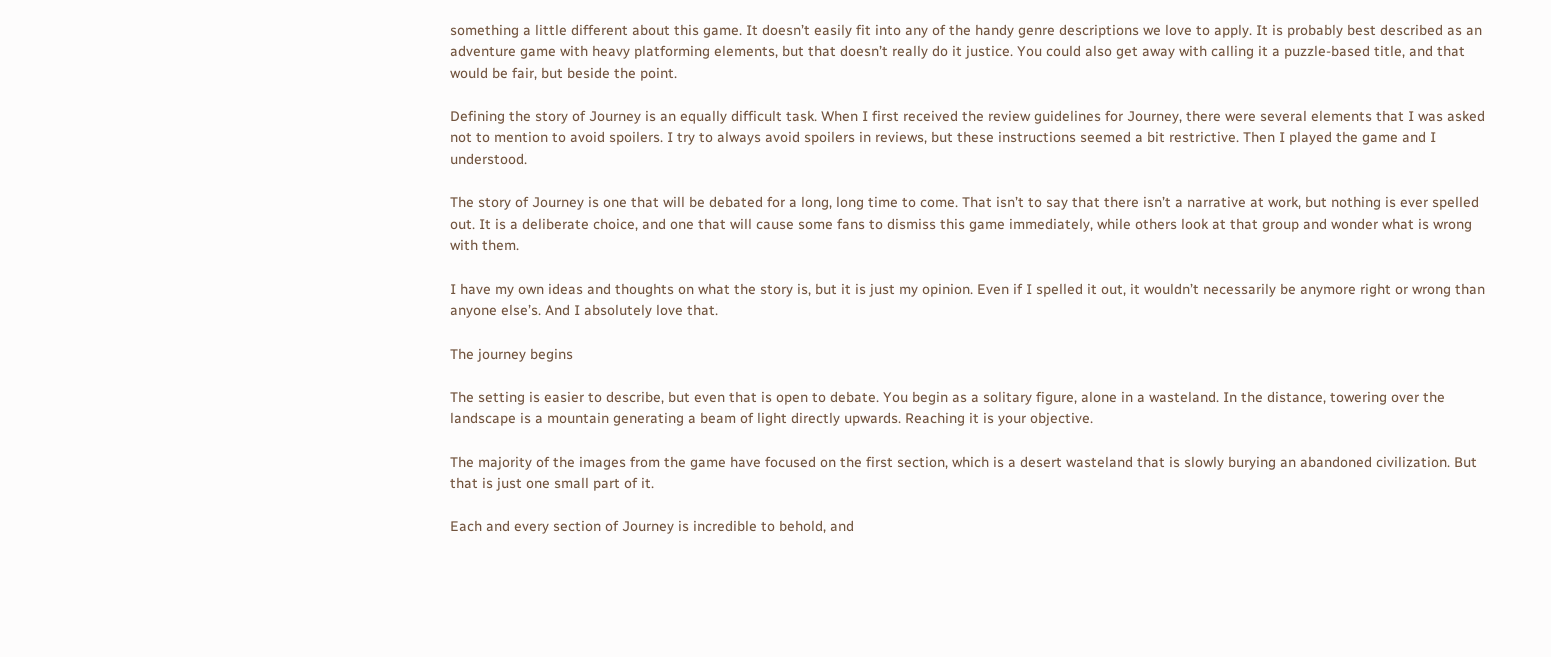something a little different about this game. It doesn’t easily fit into any of the handy genre descriptions we love to apply. It is probably best described as an adventure game with heavy platforming elements, but that doesn’t really do it justice. You could also get away with calling it a puzzle-based title, and that would be fair, but beside the point.

Defining the story of Journey is an equally difficult task. When I first received the review guidelines for Journey, there were several elements that I was asked not to mention to avoid spoilers. I try to always avoid spoilers in reviews, but these instructions seemed a bit restrictive. Then I played the game and I understood.

The story of Journey is one that will be debated for a long, long time to come. That isn’t to say that there isn’t a narrative at work, but nothing is ever spelled out. It is a deliberate choice, and one that will cause some fans to dismiss this game immediately, while others look at that group and wonder what is wrong with them.

I have my own ideas and thoughts on what the story is, but it is just my opinion. Even if I spelled it out, it wouldn’t necessarily be anymore right or wrong than anyone else’s. And I absolutely love that.

The journey begins

The setting is easier to describe, but even that is open to debate. You begin as a solitary figure, alone in a wasteland. In the distance, towering over the landscape is a mountain generating a beam of light directly upwards. Reaching it is your objective.

The majority of the images from the game have focused on the first section, which is a desert wasteland that is slowly burying an abandoned civilization. But that is just one small part of it.

Each and every section of Journey is incredible to behold, and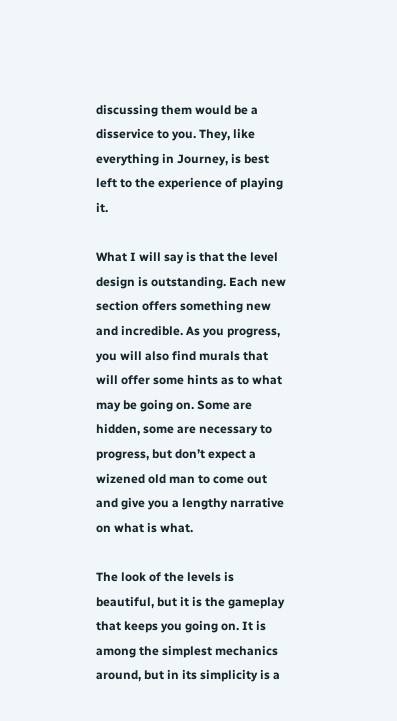discussing them would be a disservice to you. They, like everything in Journey, is best left to the experience of playing it.

What I will say is that the level design is outstanding. Each new section offers something new and incredible. As you progress, you will also find murals that will offer some hints as to what may be going on. Some are hidden, some are necessary to progress, but don’t expect a wizened old man to come out and give you a lengthy narrative on what is what.

The look of the levels is beautiful, but it is the gameplay that keeps you going on. It is among the simplest mechanics around, but in its simplicity is a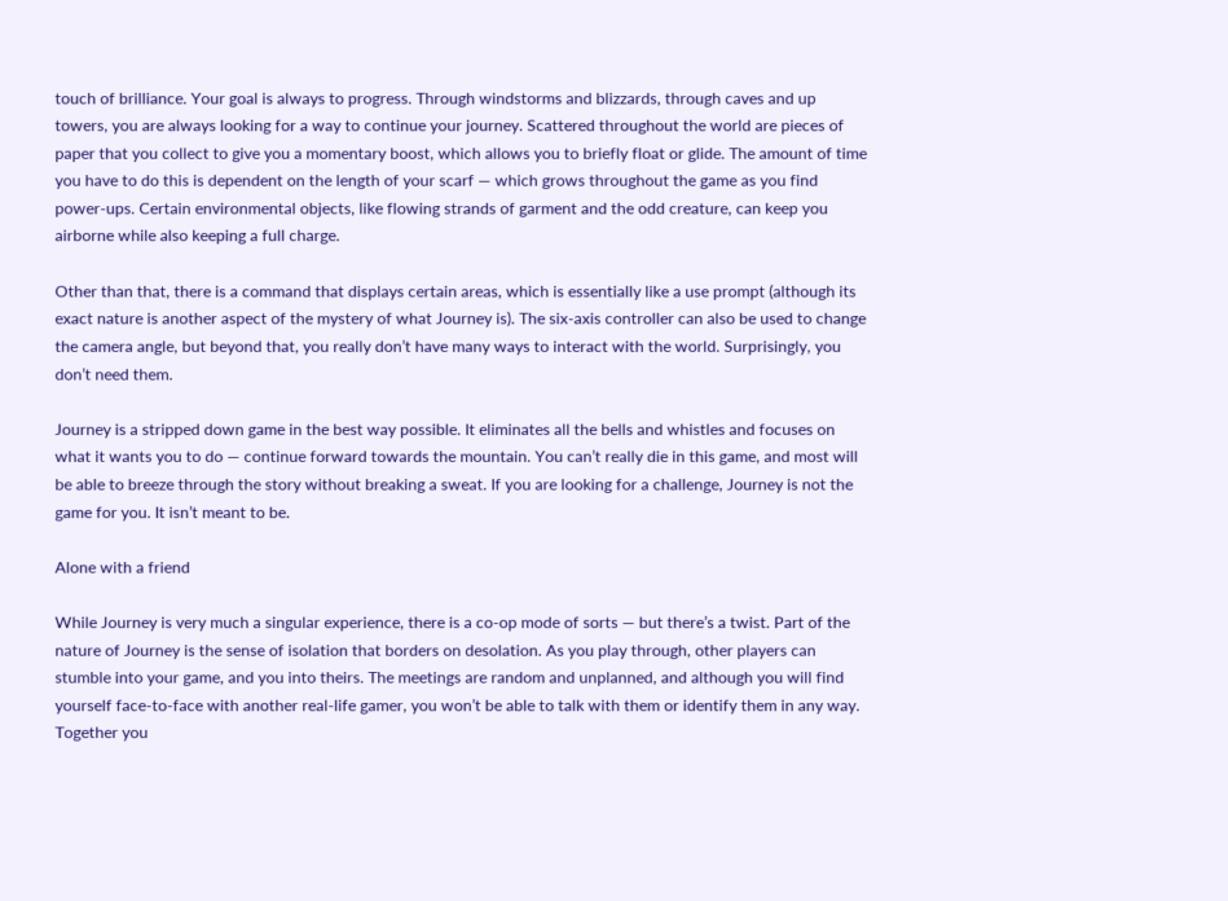touch of brilliance. Your goal is always to progress. Through windstorms and blizzards, through caves and up towers, you are always looking for a way to continue your journey. Scattered throughout the world are pieces of paper that you collect to give you a momentary boost, which allows you to briefly float or glide. The amount of time you have to do this is dependent on the length of your scarf — which grows throughout the game as you find power-ups. Certain environmental objects, like flowing strands of garment and the odd creature, can keep you airborne while also keeping a full charge.

Other than that, there is a command that displays certain areas, which is essentially like a use prompt (although its exact nature is another aspect of the mystery of what Journey is). The six-axis controller can also be used to change the camera angle, but beyond that, you really don’t have many ways to interact with the world. Surprisingly, you don’t need them.

Journey is a stripped down game in the best way possible. It eliminates all the bells and whistles and focuses on what it wants you to do — continue forward towards the mountain. You can’t really die in this game, and most will be able to breeze through the story without breaking a sweat. If you are looking for a challenge, Journey is not the game for you. It isn’t meant to be.

Alone with a friend

While Journey is very much a singular experience, there is a co-op mode of sorts — but there’s a twist. Part of the nature of Journey is the sense of isolation that borders on desolation. As you play through, other players can stumble into your game, and you into theirs. The meetings are random and unplanned, and although you will find yourself face-to-face with another real-life gamer, you won’t be able to talk with them or identify them in any way. Together you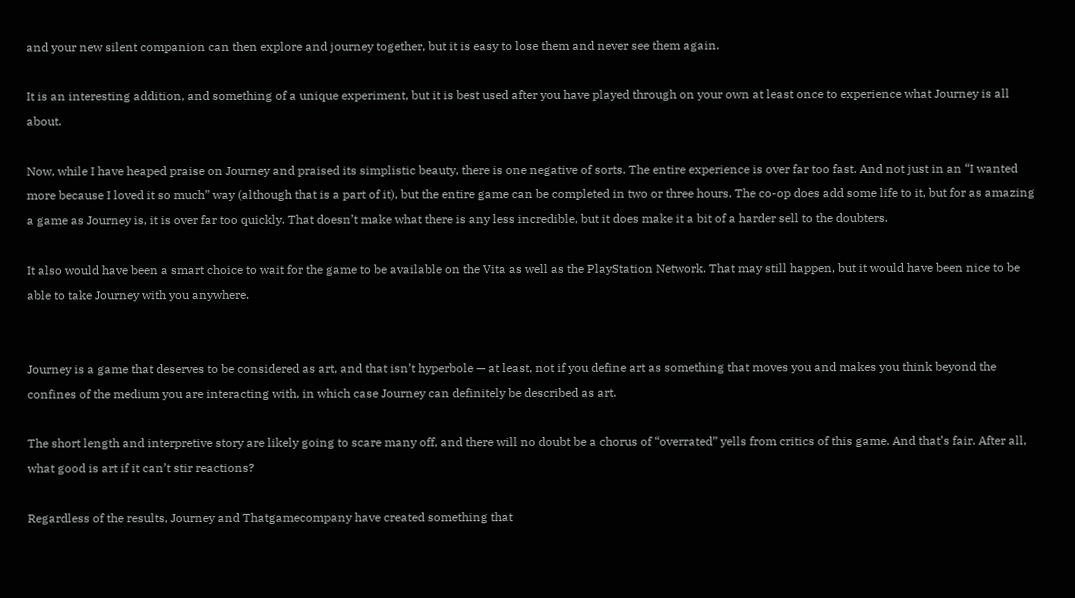and your new silent companion can then explore and journey together, but it is easy to lose them and never see them again.

It is an interesting addition, and something of a unique experiment, but it is best used after you have played through on your own at least once to experience what Journey is all about.

Now, while I have heaped praise on Journey and praised its simplistic beauty, there is one negative of sorts. The entire experience is over far too fast. And not just in an “I wanted more because I loved it so much” way (although that is a part of it), but the entire game can be completed in two or three hours. The co-op does add some life to it, but for as amazing a game as Journey is, it is over far too quickly. That doesn’t make what there is any less incredible, but it does make it a bit of a harder sell to the doubters.

It also would have been a smart choice to wait for the game to be available on the Vita as well as the PlayStation Network. That may still happen, but it would have been nice to be able to take Journey with you anywhere.


Journey is a game that deserves to be considered as art, and that isn’t hyperbole — at least, not if you define art as something that moves you and makes you think beyond the confines of the medium you are interacting with, in which case Journey can definitely be described as art.

The short length and interpretive story are likely going to scare many off, and there will no doubt be a chorus of “overrated” yells from critics of this game. And that’s fair. After all, what good is art if it can’t stir reactions?

Regardless of the results, Journey and Thatgamecompany have created something that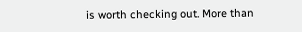is worth checking out. More than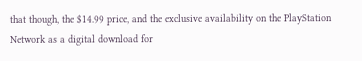that though, the $14.99 price, and the exclusive availability on the PlayStation Network as a digital download for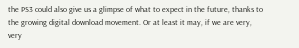the PS3 could also give us a glimpse of what to expect in the future, thanks to the growing digital download movement. Or at least it may, if we are very, very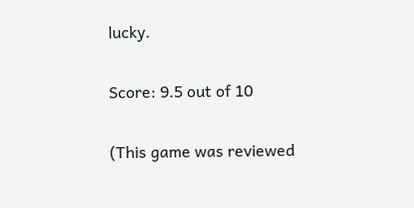lucky.

Score: 9.5 out of 10

(This game was reviewed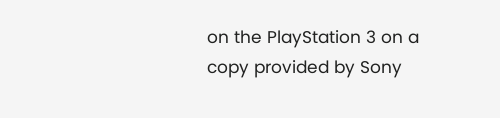on the PlayStation 3 on a copy provided by Sony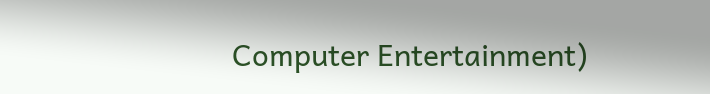Computer Entertainment)